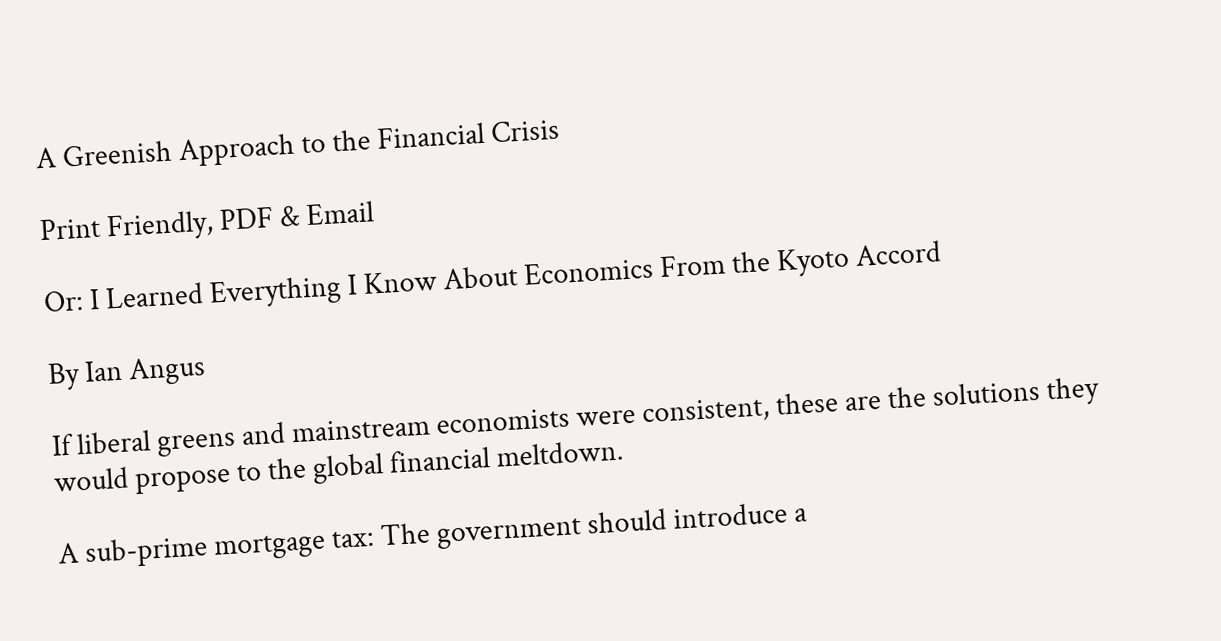A Greenish Approach to the Financial Crisis

Print Friendly, PDF & Email

Or: I Learned Everything I Know About Economics From the Kyoto Accord

By Ian Angus

If liberal greens and mainstream economists were consistent, these are the solutions they would propose to the global financial meltdown.

A sub-prime mortgage tax: The government should introduce a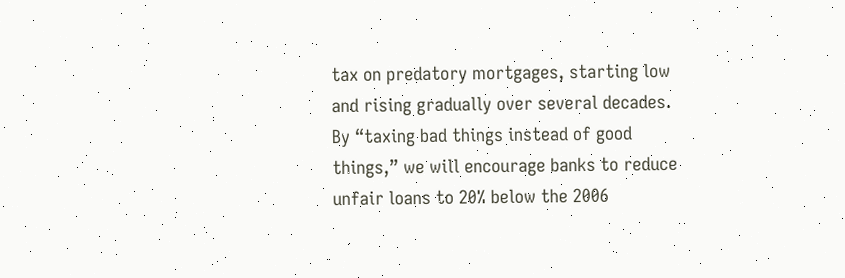tax on predatory mortgages, starting low and rising gradually over several decades. By “taxing bad things instead of good things,” we will encourage banks to reduce unfair loans to 20% below the 2006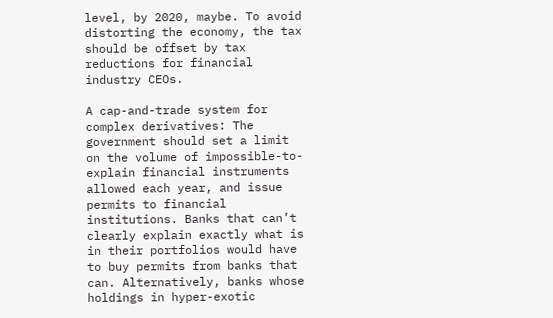level, by 2020, maybe. To avoid distorting the economy, the tax should be offset by tax reductions for financial industry CEOs.

A cap-and-trade system for complex derivatives: The government should set a limit on the volume of impossible-to-explain financial instruments allowed each year, and issue permits to financial institutions. Banks that can’t clearly explain exactly what is in their portfolios would have to buy permits from banks that can. Alternatively, banks whose holdings in hyper-exotic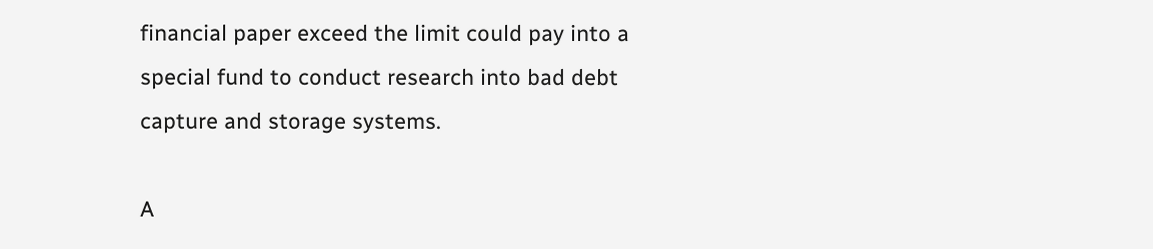financial paper exceed the limit could pay into a special fund to conduct research into bad debt capture and storage systems.

A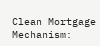Clean Mortgage Mechanism: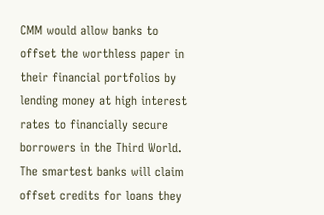CMM would allow banks to offset the worthless paper in their financial portfolios by lending money at high interest rates to financially secure borrowers in the Third World. The smartest banks will claim offset credits for loans they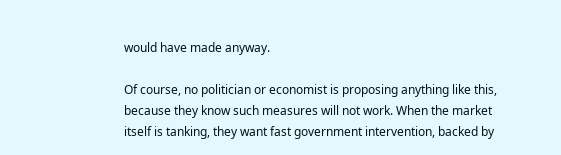would have made anyway.

Of course, no politician or economist is proposing anything like this, because they know such measures will not work. When the market itself is tanking, they want fast government intervention, backed by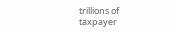trillions of taxpayer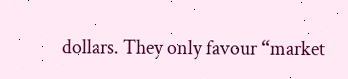dollars. They only favour “market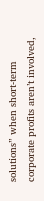solutions” when short-term corporate profits aren’t involved,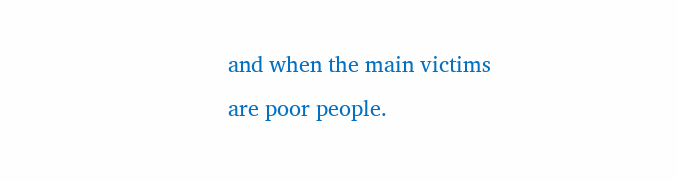and when the main victims are poor people.